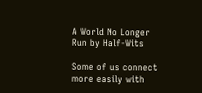A World No Longer Run by Half-Wits

Some of us connect more easily with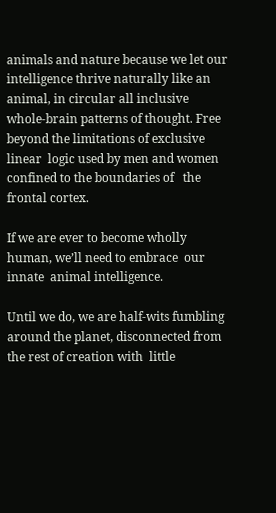animals and nature because we let our intelligence thrive naturally like an animal, in circular all inclusive whole-brain patterns of thought. Free beyond the limitations of exclusive linear  logic used by men and women confined to the boundaries of   the frontal cortex.

If we are ever to become wholly human, we’ll need to embrace  our  innate  animal intelligence.

Until we do, we are half-wits fumbling around the planet, disconnected from the rest of creation with  little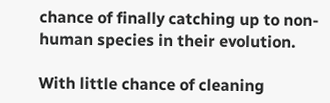chance of finally catching up to non-human species in their evolution.

With little chance of cleaning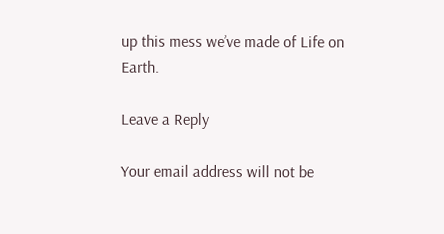up this mess we’ve made of Life on Earth.

Leave a Reply

Your email address will not be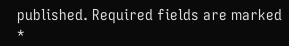published. Required fields are marked *